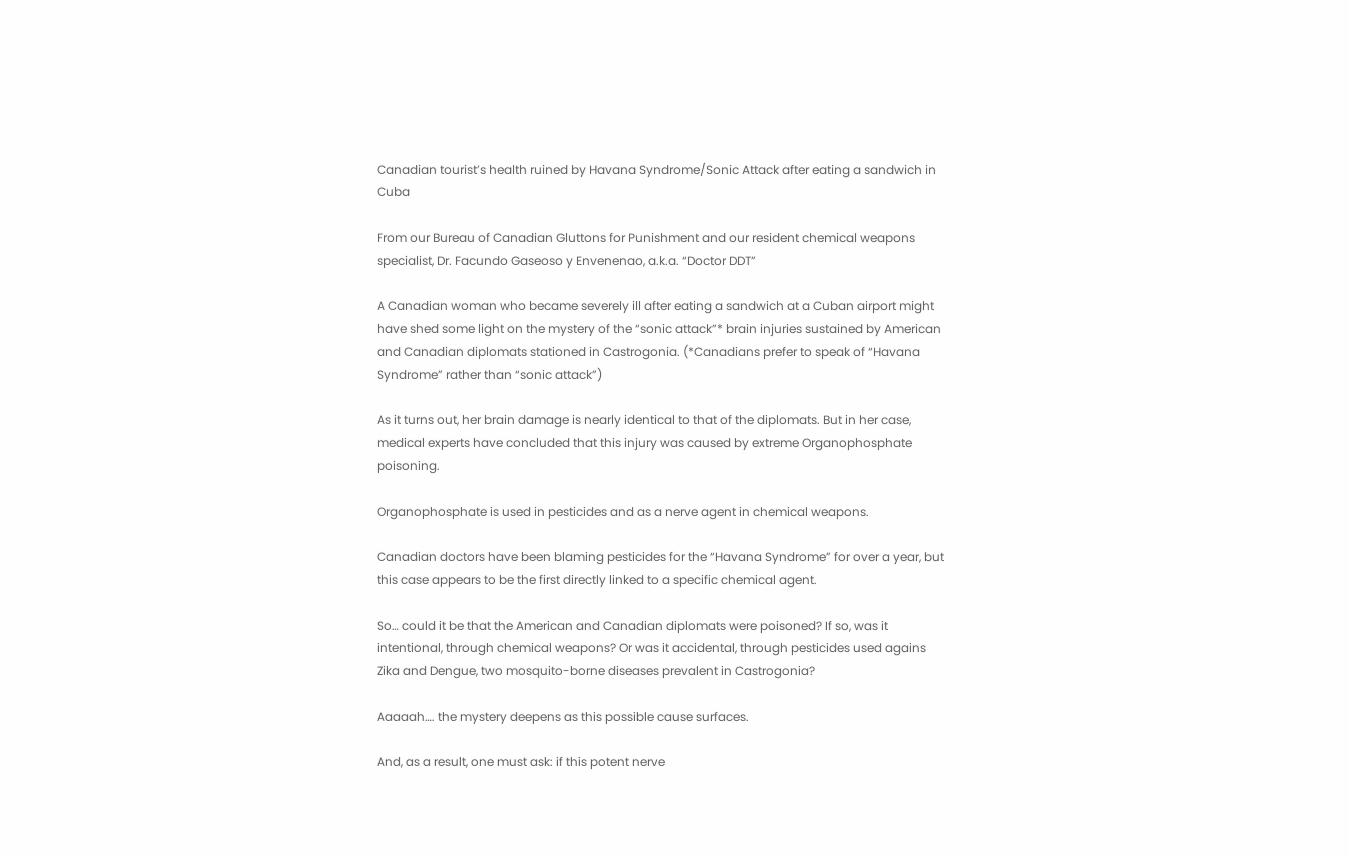Canadian tourist’s health ruined by Havana Syndrome/Sonic Attack after eating a sandwich in Cuba

From our Bureau of Canadian Gluttons for Punishment and our resident chemical weapons specialist, Dr. Facundo Gaseoso y Envenenao, a.k.a. “Doctor DDT”

A Canadian woman who became severely ill after eating a sandwich at a Cuban airport might have shed some light on the mystery of the “sonic attack”* brain injuries sustained by American and Canadian diplomats stationed in Castrogonia. (*Canadians prefer to speak of “Havana Syndrome” rather than “sonic attack”)

As it turns out, her brain damage is nearly identical to that of the diplomats. But in her case, medical experts have concluded that this injury was caused by extreme Organophosphate poisoning.

Organophosphate is used in pesticides and as a nerve agent in chemical weapons.

Canadian doctors have been blaming pesticides for the “Havana Syndrome” for over a year, but this case appears to be the first directly linked to a specific chemical agent.

So… could it be that the American and Canadian diplomats were poisoned? If so, was it intentional, through chemical weapons? Or was it accidental, through pesticides used agains Zika and Dengue, two mosquito-borne diseases prevalent in Castrogonia?

Aaaaah…. the mystery deepens as this possible cause surfaces.

And, as a result, one must ask: if this potent nerve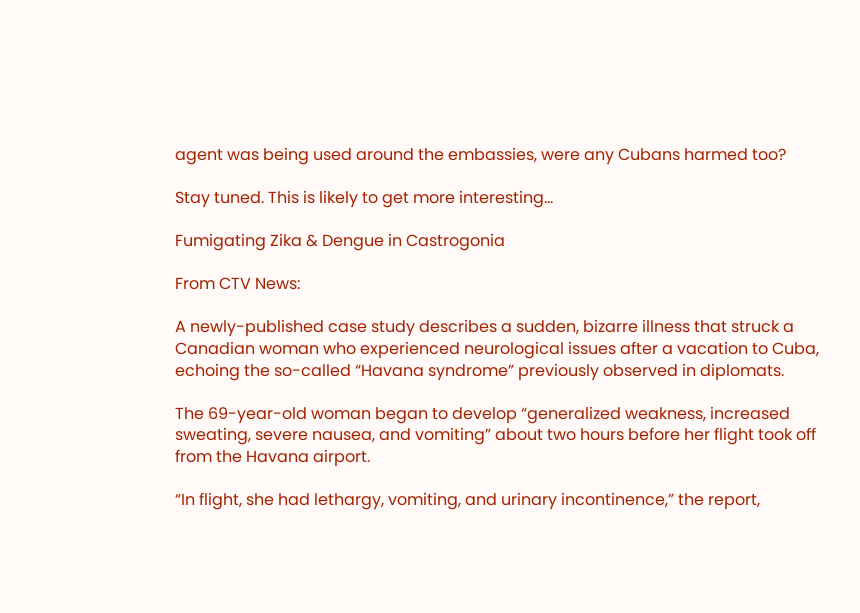agent was being used around the embassies, were any Cubans harmed too?

Stay tuned. This is likely to get more interesting…

Fumigating Zika & Dengue in Castrogonia

From CTV News:

A newly-published case study describes a sudden, bizarre illness that struck a Canadian woman who experienced neurological issues after a vacation to Cuba, echoing the so-called “Havana syndrome” previously observed in diplomats.

The 69-year-old woman began to develop “generalized weakness, increased sweating, severe nausea, and vomiting” about two hours before her flight took off from the Havana airport.

“In flight, she had lethargy, vomiting, and urinary incontinence,” the report,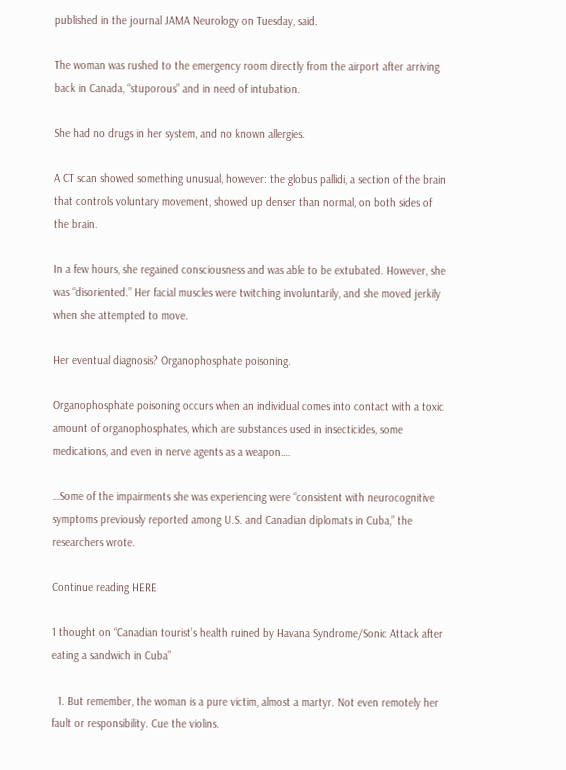published in the journal JAMA Neurology on Tuesday, said.

The woman was rushed to the emergency room directly from the airport after arriving back in Canada, “stuporous” and in need of intubation.

She had no drugs in her system, and no known allergies.

A CT scan showed something unusual, however: the globus pallidi, a section of the brain that controls voluntary movement, showed up denser than normal, on both sides of the brain.

In a few hours, she regained consciousness and was able to be extubated. However, she was “disoriented.” Her facial muscles were twitching involuntarily, and she moved jerkily when she attempted to move.

Her eventual diagnosis? Organophosphate poisoning.

Organophosphate poisoning occurs when an individual comes into contact with a toxic amount of organophosphates, which are substances used in insecticides, some medications, and even in nerve agents as a weapon….

…Some of the impairments she was experiencing were “consistent with neurocognitive symptoms previously reported among U.S. and Canadian diplomats in Cuba,” the researchers wrote.

Continue reading HERE

1 thought on “Canadian tourist’s health ruined by Havana Syndrome/Sonic Attack after eating a sandwich in Cuba”

  1. But remember, the woman is a pure victim, almost a martyr. Not even remotely her fault or responsibility. Cue the violins.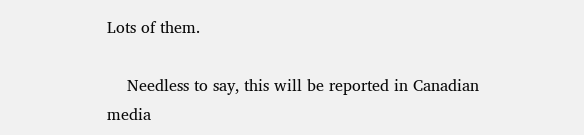Lots of them.

    Needless to say, this will be reported in Canadian media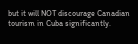but it will NOT discourage Canadian tourism in Cuba significantly.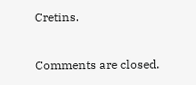Cretins.

Comments are closed.